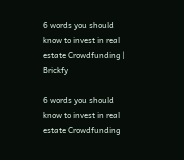6 words you should know to invest in real estate Crowdfunding | Brickfy

6 words you should know to invest in real estate Crowdfunding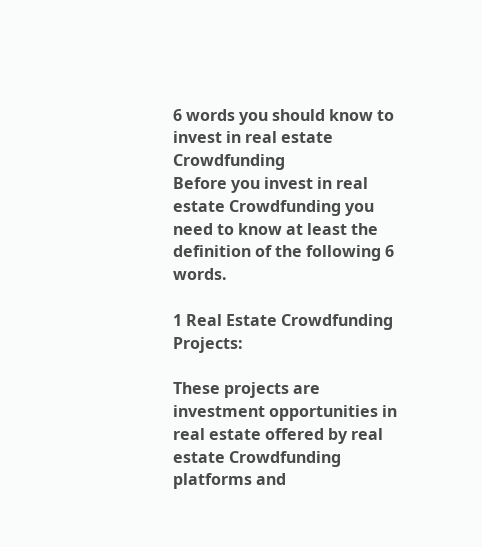6 words you should know to invest in real estate Crowdfunding
Before you invest in real estate Crowdfunding you need to know at least the definition of the following 6 words.

1 Real Estate Crowdfunding Projects:

These projects are investment opportunities in real estate offered by real estate Crowdfunding platforms and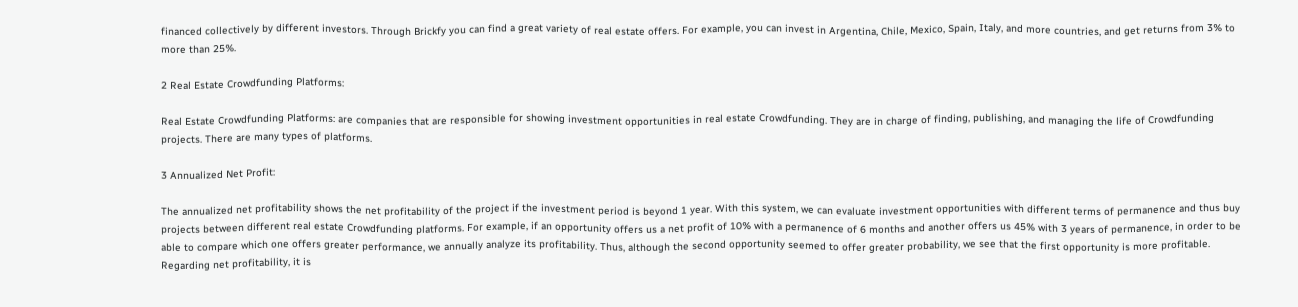financed collectively by different investors. Through Brickfy you can find a great variety of real estate offers. For example, you can invest in Argentina, Chile, Mexico, Spain, Italy, and more countries, and get returns from 3% to more than 25%.

2 Real Estate Crowdfunding Platforms:

Real Estate Crowdfunding Platforms: are companies that are responsible for showing investment opportunities in real estate Crowdfunding. They are in charge of finding, publishing, and managing the life of Crowdfunding projects. There are many types of platforms.

3 Annualized Net Profit:

The annualized net profitability shows the net profitability of the project if the investment period is beyond 1 year. With this system, we can evaluate investment opportunities with different terms of permanence and thus buy projects between different real estate Crowdfunding platforms. For example, if an opportunity offers us a net profit of 10% with a permanence of 6 months and another offers us 45% with 3 years of permanence, in order to be able to compare which one offers greater performance, we annually analyze its profitability. Thus, although the second opportunity seemed to offer greater probability, we see that the first opportunity is more profitable. Regarding net profitability, it is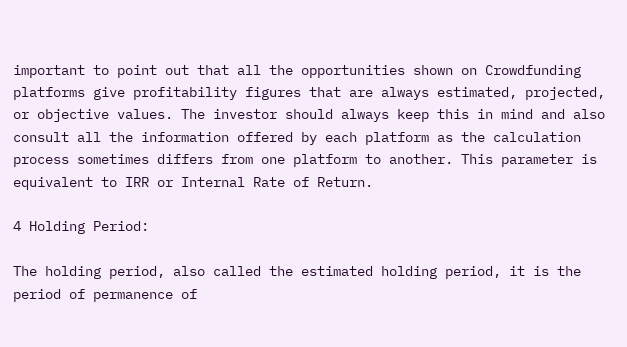important to point out that all the opportunities shown on Crowdfunding platforms give profitability figures that are always estimated, projected, or objective values. The investor should always keep this in mind and also consult all the information offered by each platform as the calculation process sometimes differs from one platform to another. This parameter is equivalent to IRR or Internal Rate of Return.

4 Holding Period:

The holding period, also called the estimated holding period, it is the period of permanence of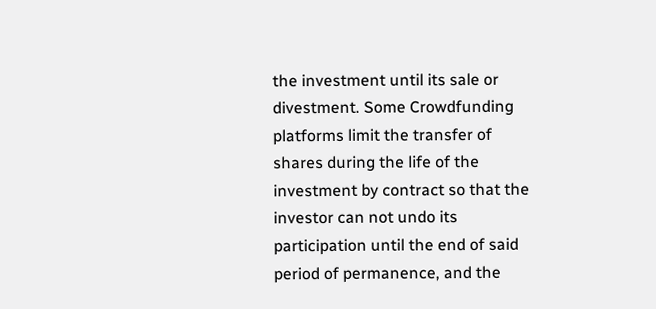the investment until its sale or divestment. Some Crowdfunding platforms limit the transfer of shares during the life of the investment by contract so that the investor can not undo its participation until the end of said period of permanence, and the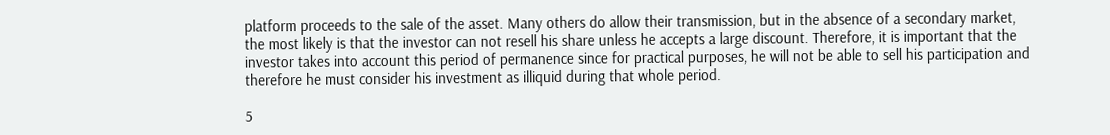platform proceeds to the sale of the asset. Many others do allow their transmission, but in the absence of a secondary market, the most likely is that the investor can not resell his share unless he accepts a large discount. Therefore, it is important that the investor takes into account this period of permanence since for practical purposes, he will not be able to sell his participation and therefore he must consider his investment as illiquid during that whole period.

5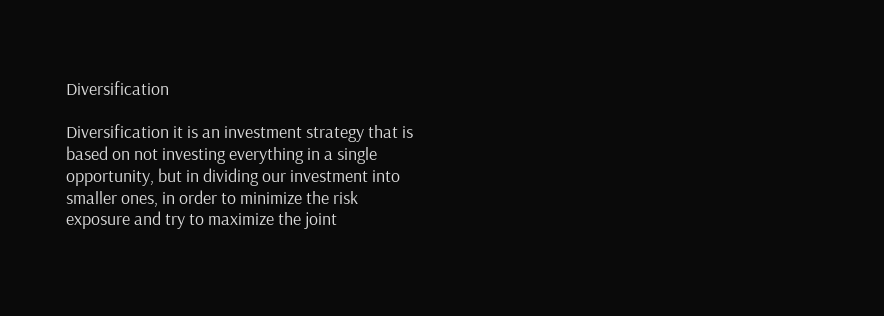Diversification

Diversification it is an investment strategy that is based on not investing everything in a single opportunity, but in dividing our investment into smaller ones, in order to minimize the risk exposure and try to maximize the joint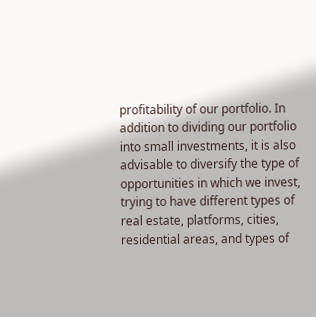profitability of our portfolio. In addition to dividing our portfolio into small investments, it is also advisable to diversify the type of opportunities in which we invest, trying to have different types of real estate, platforms, cities, residential areas, and types of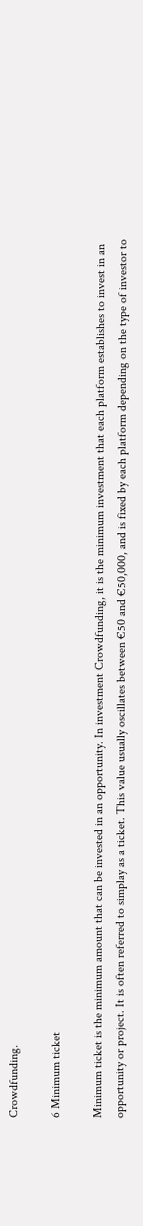Crowdfunding.

6 Minimum ticket

Minimum ticket is the minimum amount that can be invested in an opportunity. In investment Crowdfunding, it is the minimum investment that each platform establishes to invest in an opportunity or project. It is often referred to simplay as a ticket. This value usually oscillates between €50 and €50,000, and is fixed by each platform depending on the type of investor to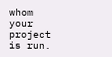whom your project is run.